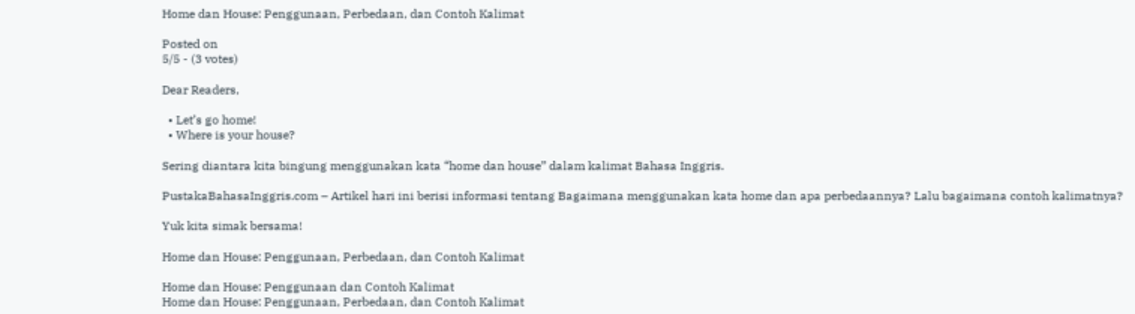Home dan House: Penggunaan, Perbedaan, dan Contoh Kalimat

Posted on
5/5 - (3 votes)

Dear Readers,

  • Let’s go home!
  • Where is your house?

Sering diantara kita bingung menggunakan kata “home dan house” dalam kalimat Bahasa Inggris.

PustakaBahasaInggris.com – Artikel hari ini berisi informasi tentang Bagaimana menggunakan kata home dan apa perbedaannya? Lalu bagaimana contoh kalimatnya?

Yuk kita simak bersama!

Home dan House: Penggunaan, Perbedaan, dan Contoh Kalimat

Home dan House: Penggunaan dan Contoh Kalimat
Home dan House: Penggunaan, Perbedaan, dan Contoh Kalimat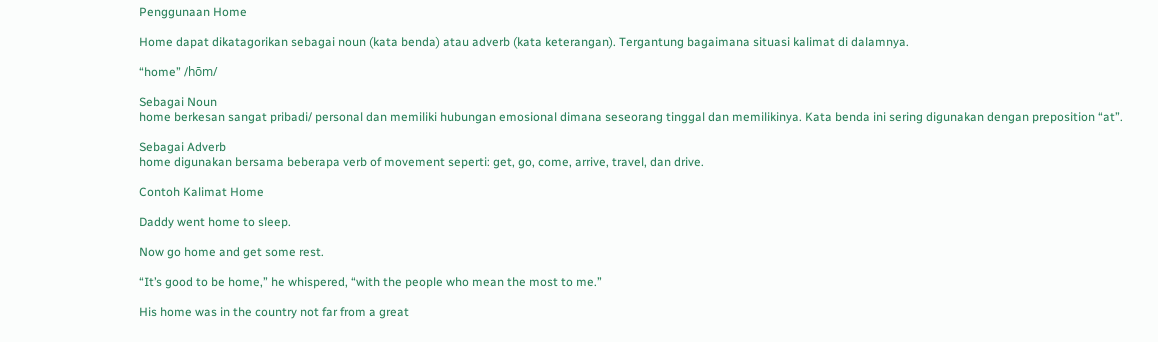Penggunaan Home

Home dapat dikatagorikan sebagai noun (kata benda) atau adverb (kata keterangan). Tergantung bagaimana situasi kalimat di dalamnya.

“home” /hōm/

Sebagai Noun
home berkesan sangat pribadi/ personal dan memiliki hubungan emosional dimana seseorang tinggal dan memilikinya. Kata benda ini sering digunakan dengan preposition “at”.

Sebagai Adverb
home digunakan bersama beberapa verb of movement seperti: get, go, come, arrive, travel, dan drive.

Contoh Kalimat Home

Daddy went home to sleep.

Now go home and get some rest.

“It’s good to be home,” he whispered, “with the people who mean the most to me.”

His home was in the country not far from a great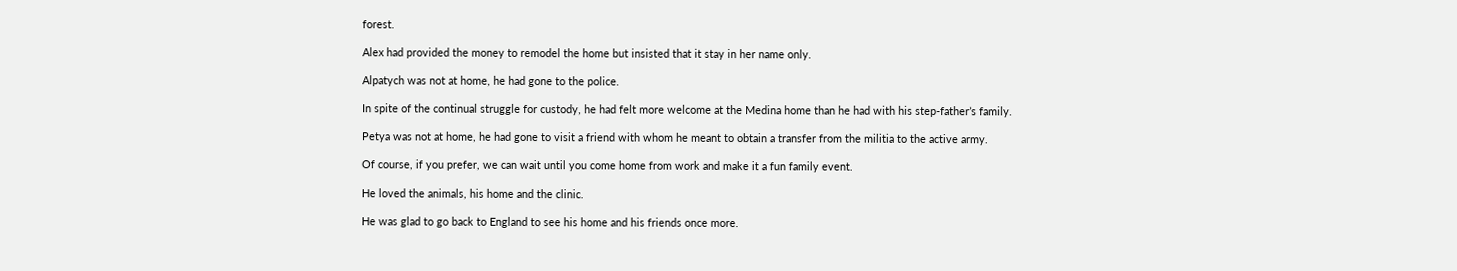forest.

Alex had provided the money to remodel the home but insisted that it stay in her name only.

Alpatych was not at home, he had gone to the police.

In spite of the continual struggle for custody, he had felt more welcome at the Medina home than he had with his step-father’s family.

Petya was not at home, he had gone to visit a friend with whom he meant to obtain a transfer from the militia to the active army.

Of course, if you prefer, we can wait until you come home from work and make it a fun family event.

He loved the animals, his home and the clinic.

He was glad to go back to England to see his home and his friends once more.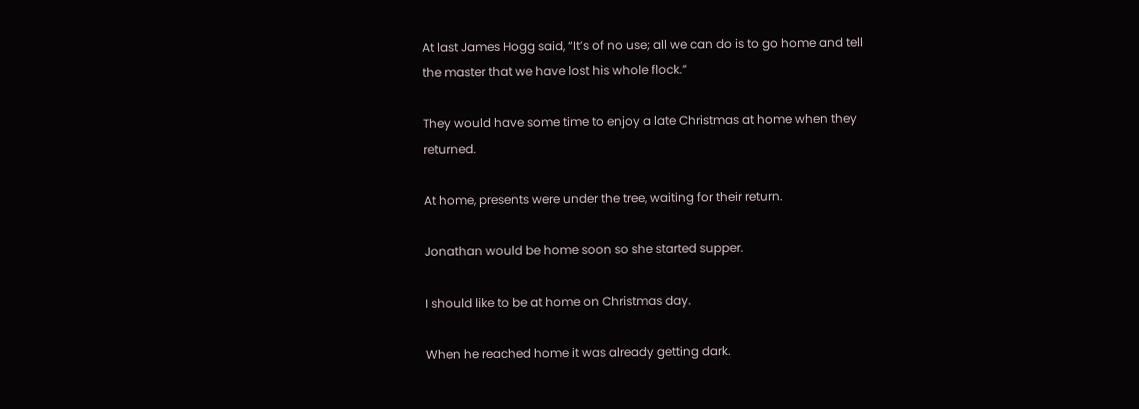At last James Hogg said, “It’s of no use; all we can do is to go home and tell the master that we have lost his whole flock.”

They would have some time to enjoy a late Christmas at home when they returned.

At home, presents were under the tree, waiting for their return.

Jonathan would be home soon so she started supper.

I should like to be at home on Christmas day.

When he reached home it was already getting dark.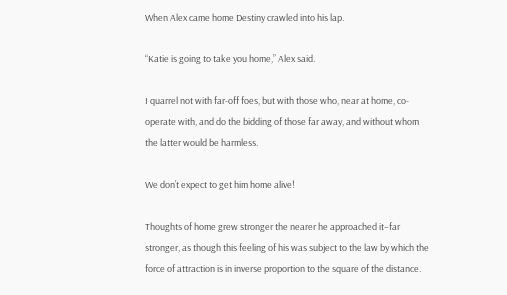When Alex came home Destiny crawled into his lap.

“Katie is going to take you home,” Alex said.

I quarrel not with far-off foes, but with those who, near at home, co-operate with, and do the bidding of those far away, and without whom the latter would be harmless.

We don’t expect to get him home alive!

Thoughts of home grew stronger the nearer he approached it–far stronger, as though this feeling of his was subject to the law by which the force of attraction is in inverse proportion to the square of the distance.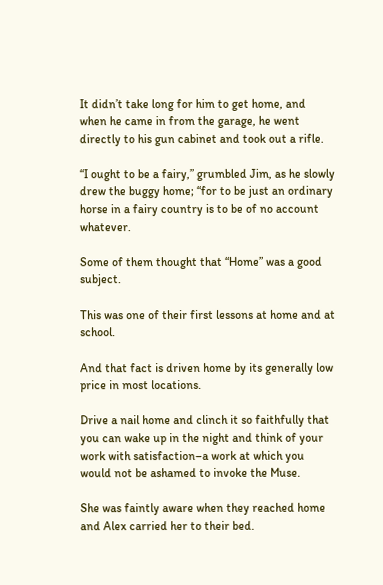It didn’t take long for him to get home, and when he came in from the garage, he went directly to his gun cabinet and took out a rifle.

“I ought to be a fairy,” grumbled Jim, as he slowly drew the buggy home; “for to be just an ordinary horse in a fairy country is to be of no account whatever.

Some of them thought that “Home” was a good subject.

This was one of their first lessons at home and at school.

And that fact is driven home by its generally low price in most locations.

Drive a nail home and clinch it so faithfully that you can wake up in the night and think of your work with satisfaction–a work at which you would not be ashamed to invoke the Muse.

She was faintly aware when they reached home and Alex carried her to their bed.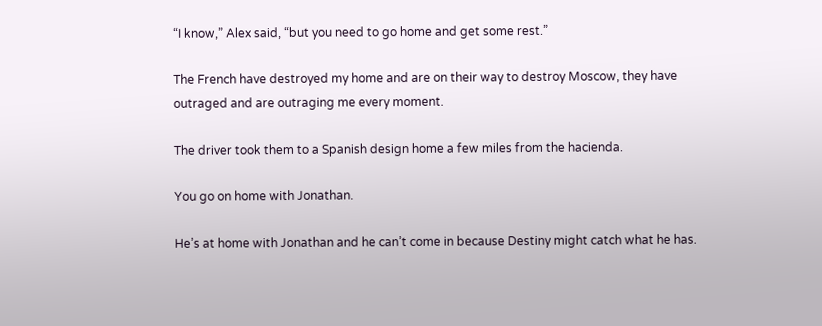“I know,” Alex said, “but you need to go home and get some rest.”

The French have destroyed my home and are on their way to destroy Moscow, they have outraged and are outraging me every moment.

The driver took them to a Spanish design home a few miles from the hacienda.

You go on home with Jonathan.

He’s at home with Jonathan and he can’t come in because Destiny might catch what he has.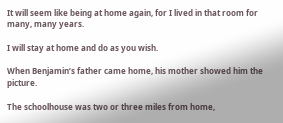It will seem like being at home again, for I lived in that room for many, many years.

I will stay at home and do as you wish.

When Benjamin’s father came home, his mother showed him the picture.

The schoolhouse was two or three miles from home,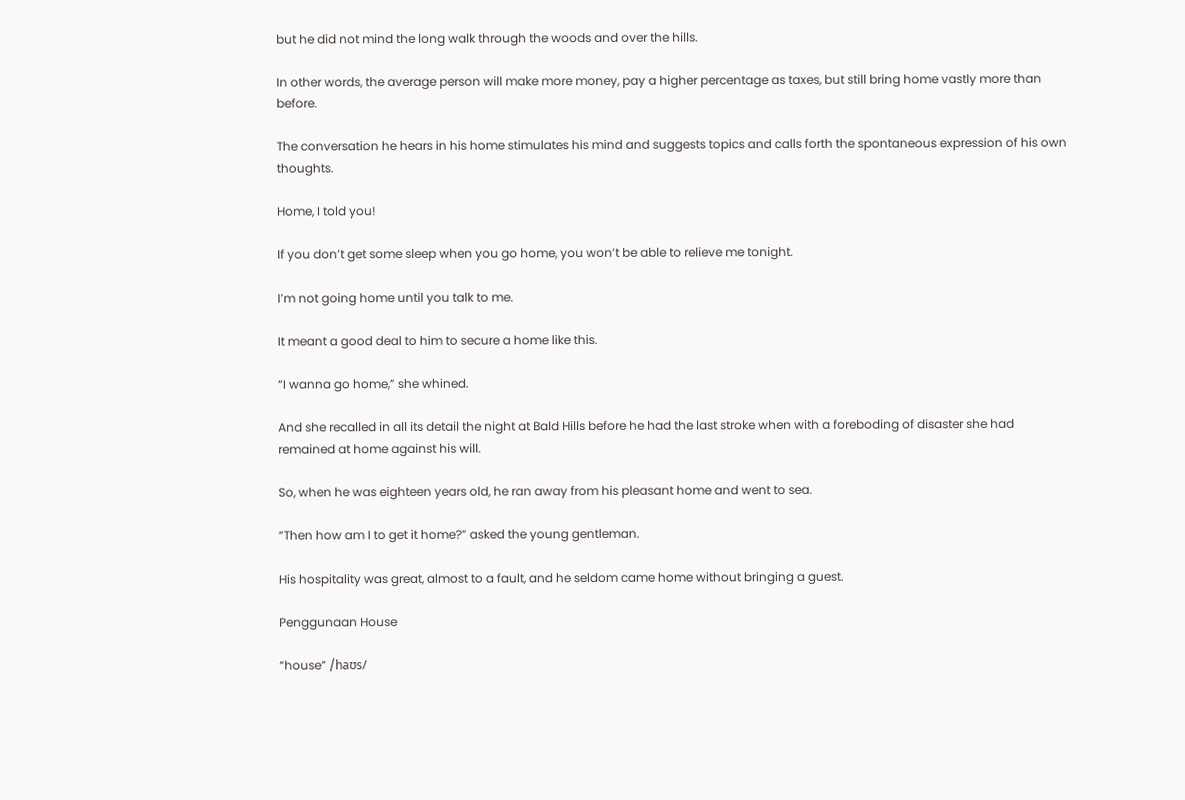but he did not mind the long walk through the woods and over the hills.

In other words, the average person will make more money, pay a higher percentage as taxes, but still bring home vastly more than before.

The conversation he hears in his home stimulates his mind and suggests topics and calls forth the spontaneous expression of his own thoughts.

Home, I told you!

If you don’t get some sleep when you go home, you won’t be able to relieve me tonight.

I’m not going home until you talk to me.

It meant a good deal to him to secure a home like this.

“I wanna go home,” she whined.

And she recalled in all its detail the night at Bald Hills before he had the last stroke when with a foreboding of disaster she had remained at home against his will.

So, when he was eighteen years old, he ran away from his pleasant home and went to sea.

“Then how am I to get it home?” asked the young gentleman.

His hospitality was great, almost to a fault, and he seldom came home without bringing a guest.

Penggunaan House

“house” /haʊs/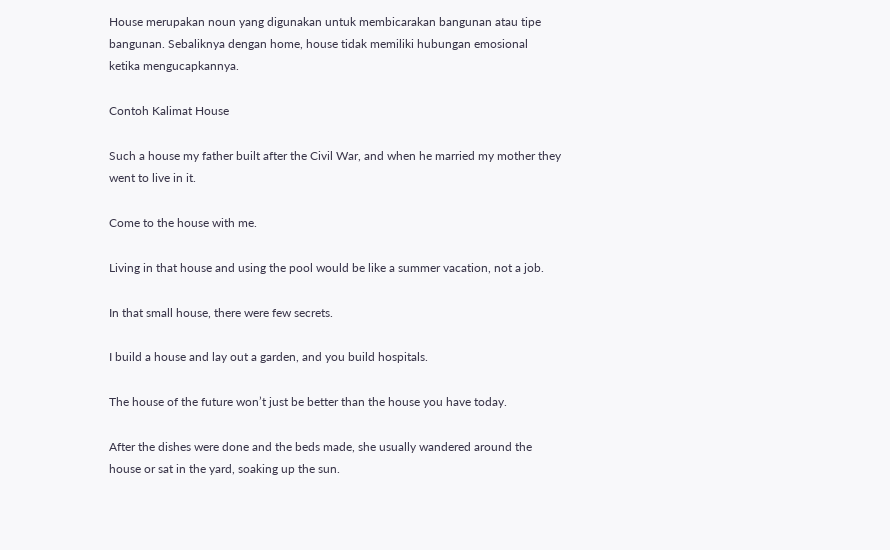House merupakan noun yang digunakan untuk membicarakan bangunan atau tipe bangunan. Sebaliknya dengan home, house tidak memiliki hubungan emosional ketika mengucapkannya.

Contoh Kalimat House

Such a house my father built after the Civil War, and when he married my mother they went to live in it.

Come to the house with me.

Living in that house and using the pool would be like a summer vacation, not a job.

In that small house, there were few secrets.

I build a house and lay out a garden, and you build hospitals.

The house of the future won’t just be better than the house you have today.

After the dishes were done and the beds made, she usually wandered around the house or sat in the yard, soaking up the sun.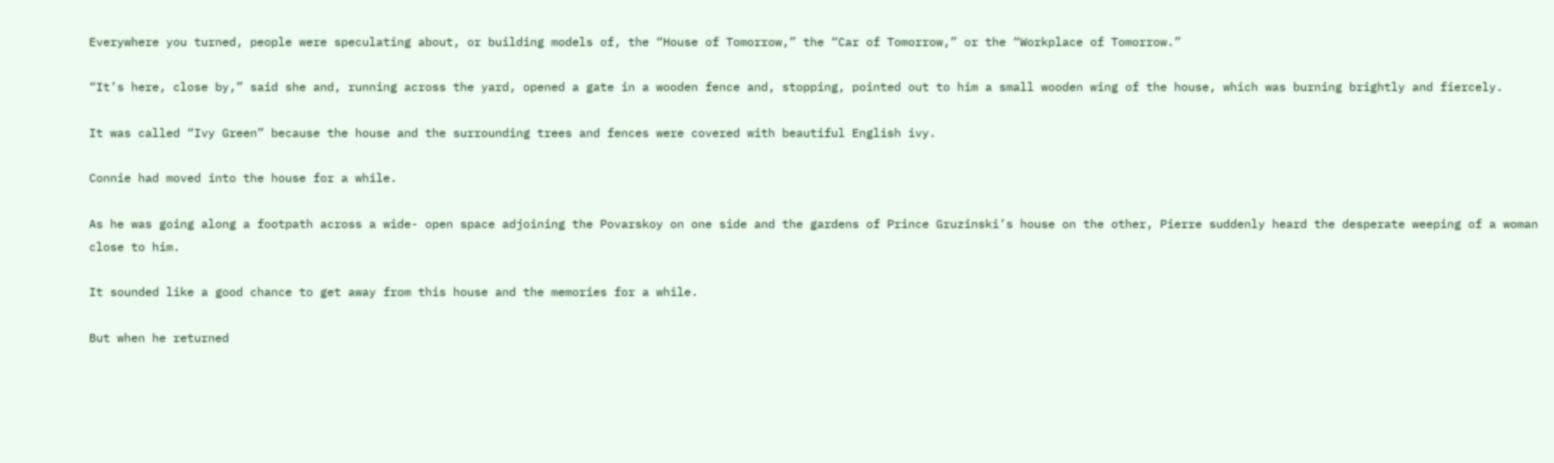Everywhere you turned, people were speculating about, or building models of, the “House of Tomorrow,” the “Car of Tomorrow,” or the “Workplace of Tomorrow.”

“It’s here, close by,” said she and, running across the yard, opened a gate in a wooden fence and, stopping, pointed out to him a small wooden wing of the house, which was burning brightly and fiercely.

It was called “Ivy Green” because the house and the surrounding trees and fences were covered with beautiful English ivy.

Connie had moved into the house for a while.

As he was going along a footpath across a wide- open space adjoining the Povarskoy on one side and the gardens of Prince Gruzinski’s house on the other, Pierre suddenly heard the desperate weeping of a woman close to him.

It sounded like a good chance to get away from this house and the memories for a while.

But when he returned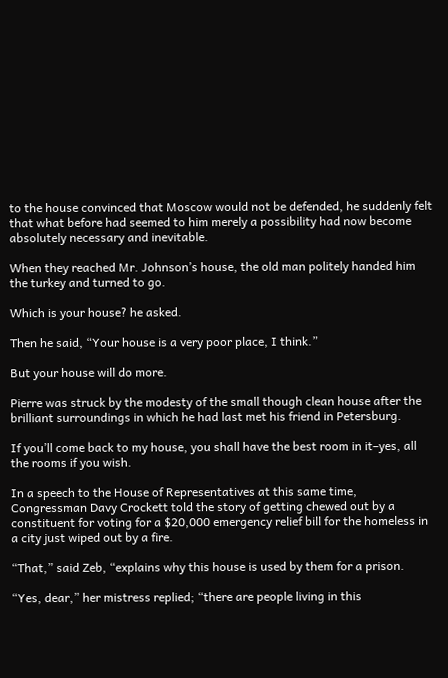to the house convinced that Moscow would not be defended, he suddenly felt that what before had seemed to him merely a possibility had now become absolutely necessary and inevitable.

When they reached Mr. Johnson’s house, the old man politely handed him the turkey and turned to go.

Which is your house? he asked.

Then he said, “Your house is a very poor place, I think.”

But your house will do more.

Pierre was struck by the modesty of the small though clean house after the brilliant surroundings in which he had last met his friend in Petersburg.

If you’ll come back to my house, you shall have the best room in it–yes, all the rooms if you wish.

In a speech to the House of Representatives at this same time, Congressman Davy Crockett told the story of getting chewed out by a constituent for voting for a $20,000 emergency relief bill for the homeless in a city just wiped out by a fire.

“That,” said Zeb, “explains why this house is used by them for a prison.

“Yes, dear,” her mistress replied; “there are people living in this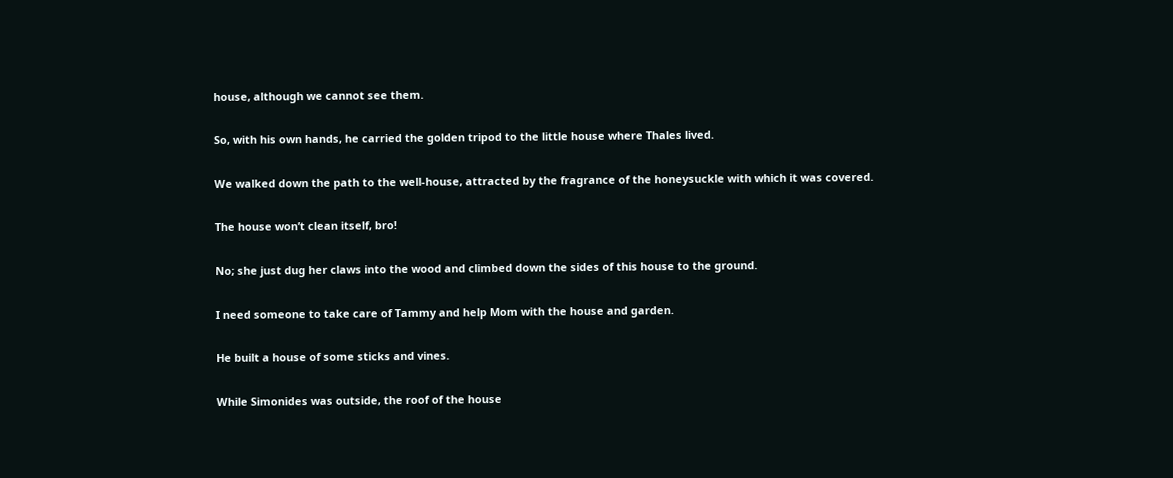house, although we cannot see them.

So, with his own hands, he carried the golden tripod to the little house where Thales lived.

We walked down the path to the well-house, attracted by the fragrance of the honeysuckle with which it was covered.

The house won’t clean itself, bro!

No; she just dug her claws into the wood and climbed down the sides of this house to the ground.

I need someone to take care of Tammy and help Mom with the house and garden.

He built a house of some sticks and vines.

While Simonides was outside, the roof of the house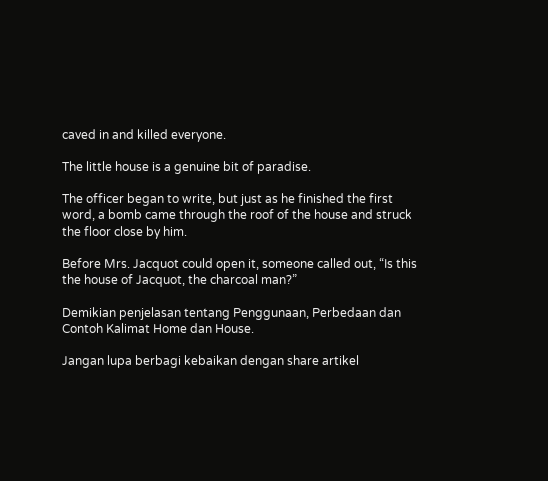caved in and killed everyone.

The little house is a genuine bit of paradise.

The officer began to write, but just as he finished the first word, a bomb came through the roof of the house and struck the floor close by him.

Before Mrs. Jacquot could open it, someone called out, “Is this the house of Jacquot, the charcoal man?”

Demikian penjelasan tentang Penggunaan, Perbedaan dan Contoh Kalimat Home dan House.

Jangan lupa berbagi kebaikan dengan share artikel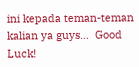ini kepada teman-teman kalian ya guys…  Good Luck!